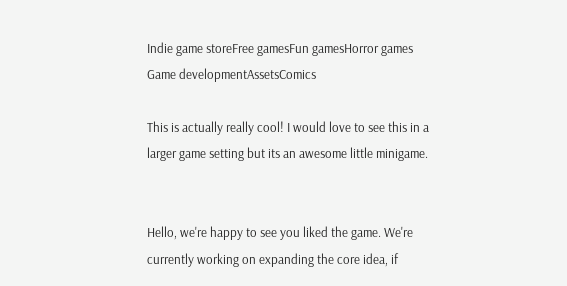Indie game storeFree gamesFun gamesHorror games
Game developmentAssetsComics

This is actually really cool! I would love to see this in a larger game setting but its an awesome little minigame.


Hello, we're happy to see you liked the game. We're currently working on expanding the core idea, if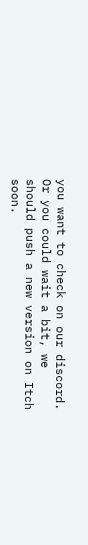you want to check on our discord. Or you could wait a bit, we should push a new version on Itch soon.